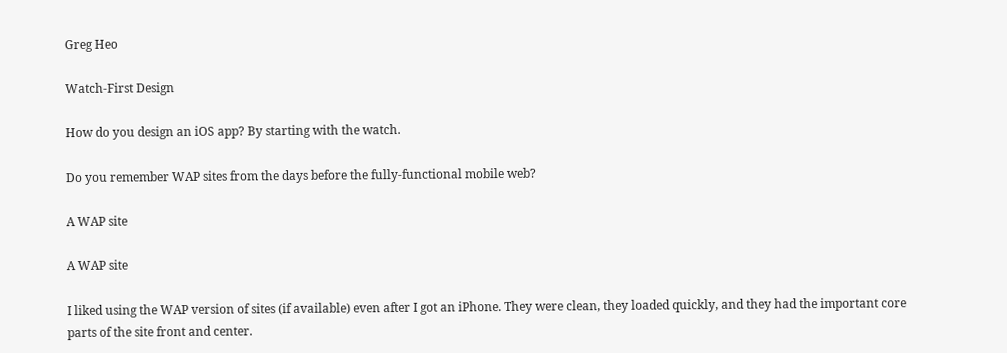Greg Heo

Watch-First Design

How do you design an iOS app? By starting with the watch.

Do you remember WAP sites from the days before the fully-functional mobile web?

A WAP site

A WAP site

I liked using the WAP version of sites (if available) even after I got an iPhone. They were clean, they loaded quickly, and they had the important core parts of the site front and center.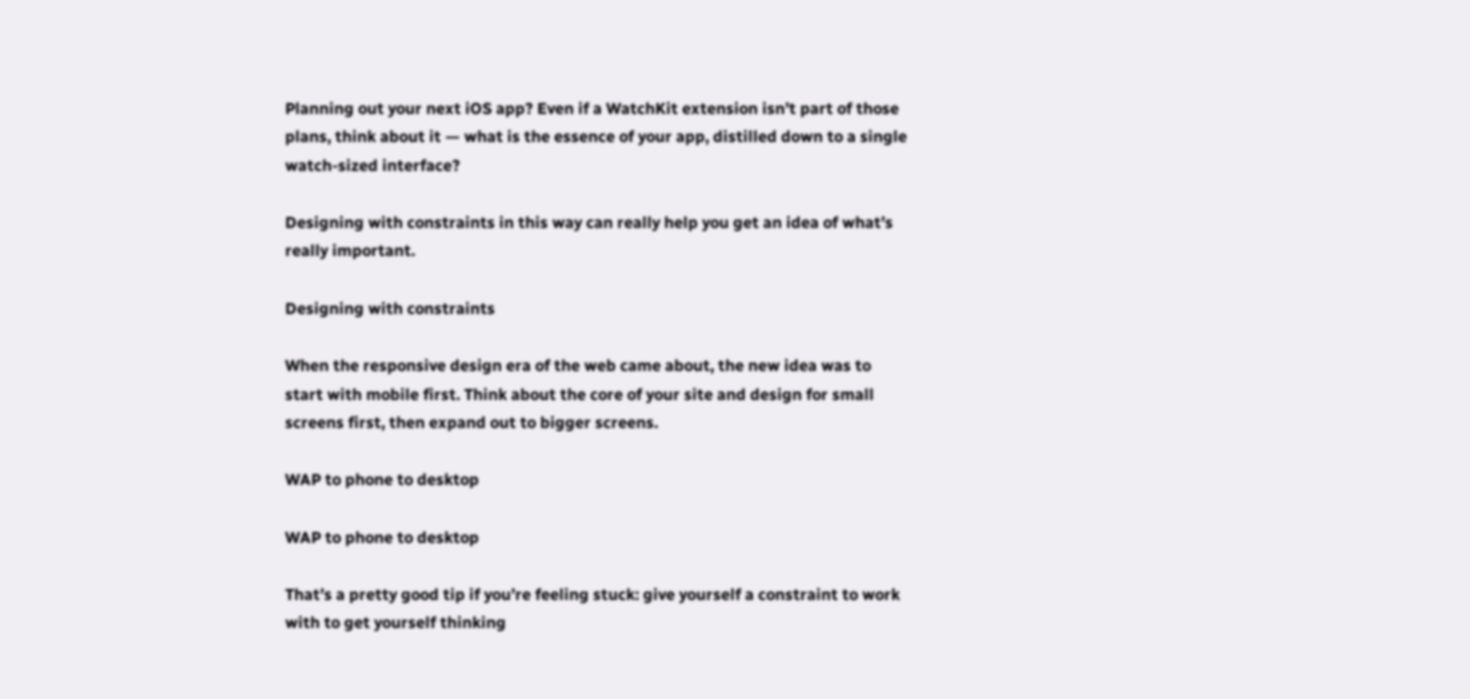Planning out your next iOS app? Even if a WatchKit extension isn’t part of those plans, think about it — what is the essence of your app, distilled down to a single watch-sized interface?

Designing with constraints in this way can really help you get an idea of what’s really important.

Designing with constraints

When the responsive design era of the web came about, the new idea was to start with mobile first. Think about the core of your site and design for small screens first, then expand out to bigger screens.

WAP to phone to desktop

WAP to phone to desktop

That’s a pretty good tip if you’re feeling stuck: give yourself a constraint to work with to get yourself thinking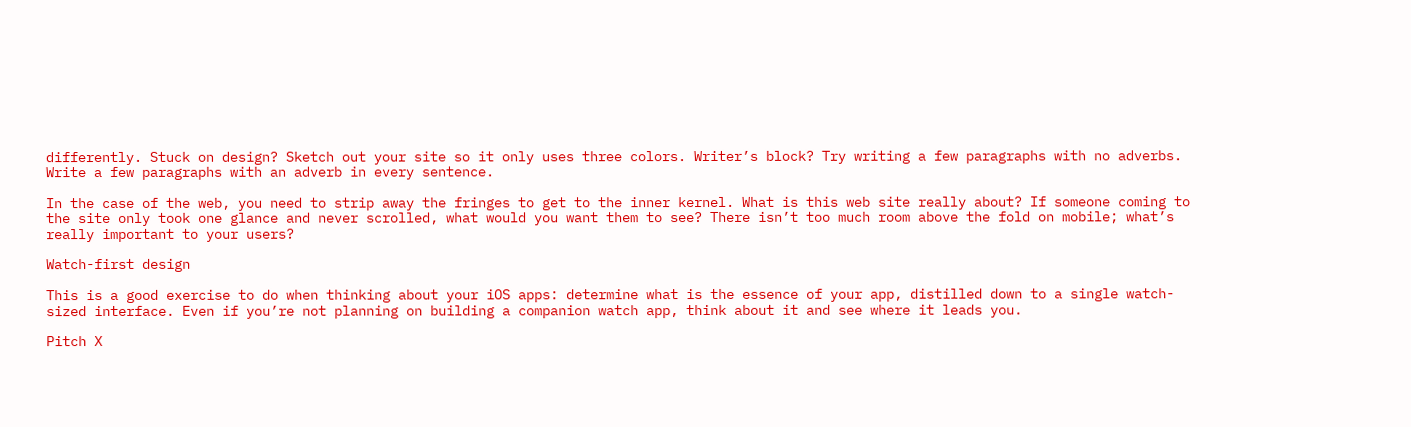differently. Stuck on design? Sketch out your site so it only uses three colors. Writer’s block? Try writing a few paragraphs with no adverbs. Write a few paragraphs with an adverb in every sentence.

In the case of the web, you need to strip away the fringes to get to the inner kernel. What is this web site really about? If someone coming to the site only took one glance and never scrolled, what would you want them to see? There isn’t too much room above the fold on mobile; what’s really important to your users?

Watch-first design

This is a good exercise to do when thinking about your iOS apps: determine what is the essence of your app, distilled down to a single watch-sized interface. Even if you’re not planning on building a companion watch app, think about it and see where it leads you.

Pitch X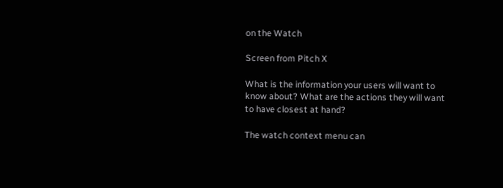on the Watch

Screen from Pitch X

What is the information your users will want to know about? What are the actions they will want to have closest at hand?

The watch context menu can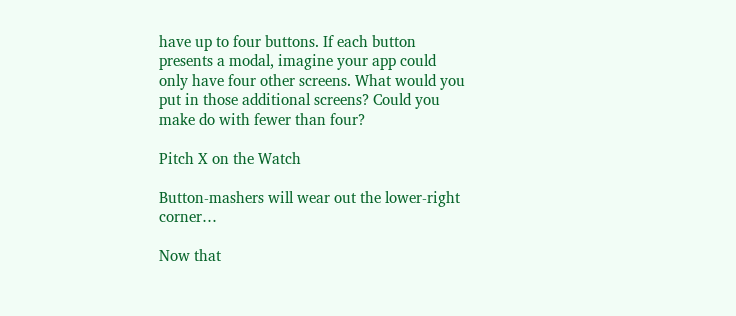have up to four buttons. If each button presents a modal, imagine your app could only have four other screens. What would you put in those additional screens? Could you make do with fewer than four?

Pitch X on the Watch

Button-mashers will wear out the lower-right corner…

Now that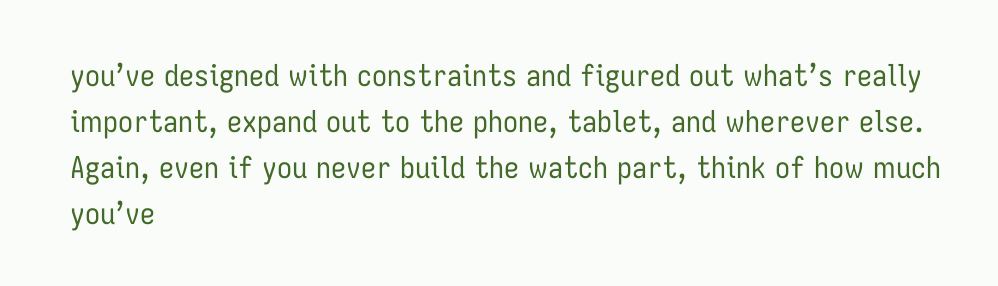you’ve designed with constraints and figured out what’s really important, expand out to the phone, tablet, and wherever else. Again, even if you never build the watch part, think of how much you’ve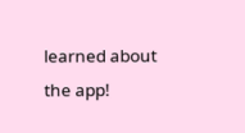learned about the app!